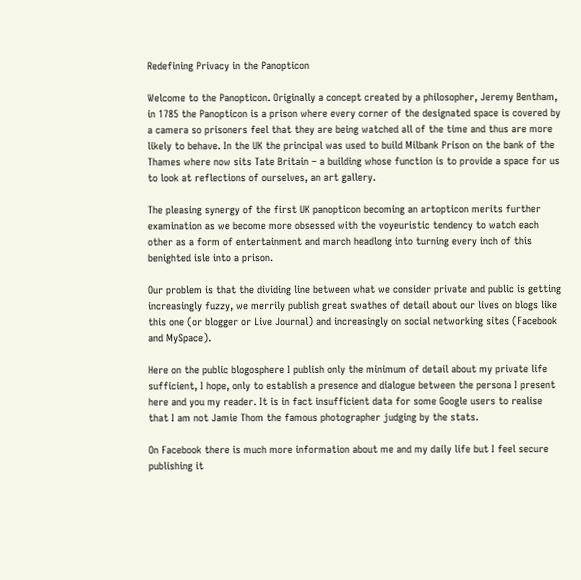Redefining Privacy in the Panopticon

Welcome to the Panopticon. Originally a concept created by a philosopher, Jeremy Bentham, in 1785 the Panopticon is a prison where every corner of the designated space is covered by a camera so prisoners feel that they are being watched all of the time and thus are more likely to behave. In the UK the principal was used to build Milbank Prison on the bank of the Thames where now sits Tate Britain – a building whose function is to provide a space for us to look at reflections of ourselves, an art gallery.

The pleasing synergy of the first UK panopticon becoming an artopticon merits further examination as we become more obsessed with the voyeuristic tendency to watch each other as a form of entertainment and march headlong into turning every inch of this benighted isle into a prison.

Our problem is that the dividing line between what we consider private and public is getting increasingly fuzzy, we merrily publish great swathes of detail about our lives on blogs like this one (or blogger or Live Journal) and increasingly on social networking sites (Facebook and MySpace).

Here on the public blogosphere I publish only the minimum of detail about my private life sufficient, I hope, only to establish a presence and dialogue between the persona I present here and you my reader. It is in fact insufficient data for some Google users to realise that I am not Jamie Thom the famous photographer judging by the stats.

On Facebook there is much more information about me and my daily life but I feel secure publishing it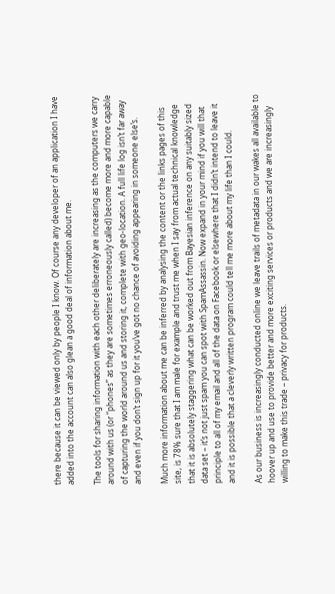there because it can be viewed only by people I know. Of course any developer of an application I have added into the account can also glean a good deal of information about me.

The tools for sharing information with each other deliberately are increasing as the computers we carry around with us (or “phones” as they are sometimes erroneously called) become more and more capable of capturing the world around us and storing it, complete with geo-location. A full life log isn’t far away and even if you don’t sign up for it you’ve got no chance of avoiding appearing in someone else’s.

Much more information about me can be inferred by analysing the content or the links pages of this site, is 78% sure that I am male for example and trust me when I say from actual technical knowledge that it is absolutely staggering what can be worked out from Bayesian inference on any suitably sized data set – it’s not just spam you can spot with SpamAssassin. Now expand in your mind if you will that principle to all of my email and all of the data on Facebook or elsewhere that I didn’t intend to leave it and it is possible that a cleverly written program could tell me more about my life than I could.

As our business is increasingly conducted online we leave trails of metadata in our wakes all available to hoover up and use to provide better and more exciting services or products and we are increasingly willing to make this trade – privacy for products.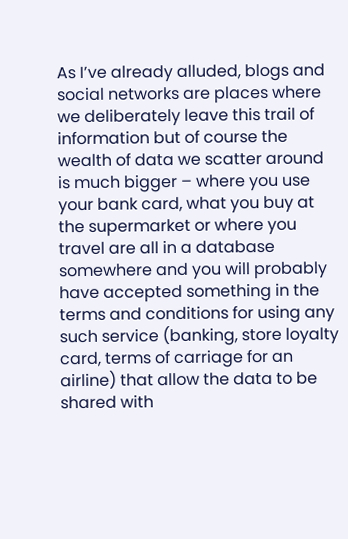As I’ve already alluded, blogs and social networks are places where we deliberately leave this trail of information but of course the wealth of data we scatter around is much bigger – where you use your bank card, what you buy at the supermarket or where you travel are all in a database somewhere and you will probably have accepted something in the terms and conditions for using any such service (banking, store loyalty card, terms of carriage for an airline) that allow the data to be shared with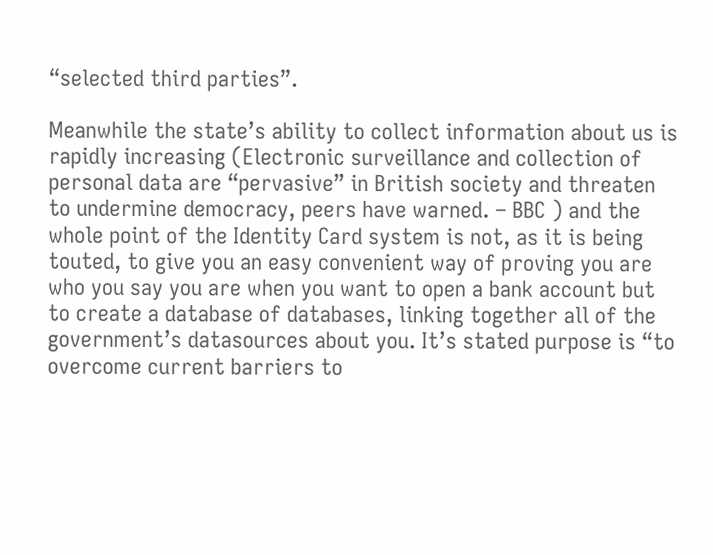“selected third parties”.

Meanwhile the state’s ability to collect information about us is rapidly increasing (Electronic surveillance and collection of personal data are “pervasive” in British society and threaten to undermine democracy, peers have warned. – BBC ) and the whole point of the Identity Card system is not, as it is being touted, to give you an easy convenient way of proving you are who you say you are when you want to open a bank account but to create a database of databases, linking together all of the government’s datasources about you. It’s stated purpose is “to overcome current barriers to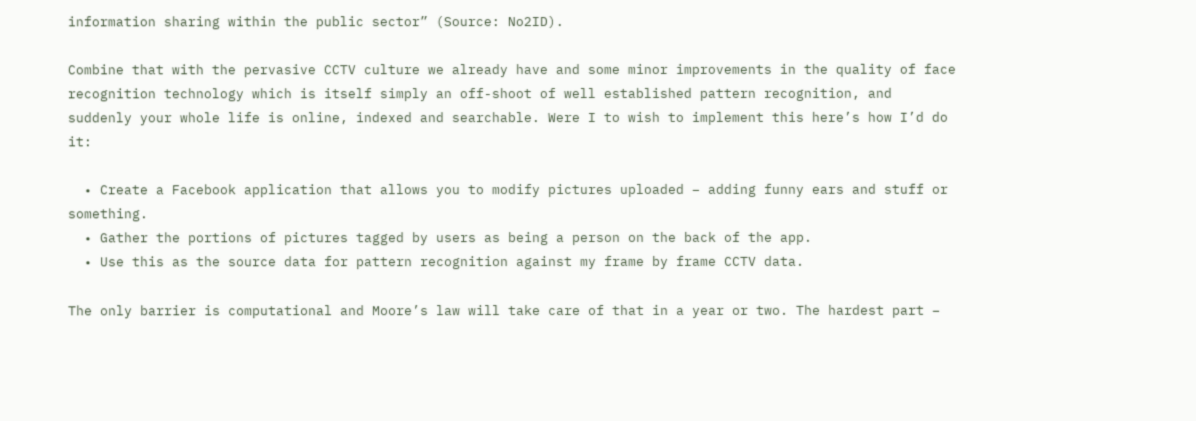information sharing within the public sector” (Source: No2ID).

Combine that with the pervasive CCTV culture we already have and some minor improvements in the quality of face recognition technology which is itself simply an off-shoot of well established pattern recognition, and suddenly your whole life is online, indexed and searchable. Were I to wish to implement this here’s how I’d do it:

  • Create a Facebook application that allows you to modify pictures uploaded – adding funny ears and stuff or something.
  • Gather the portions of pictures tagged by users as being a person on the back of the app.
  • Use this as the source data for pattern recognition against my frame by frame CCTV data.

The only barrier is computational and Moore’s law will take care of that in a year or two. The hardest part –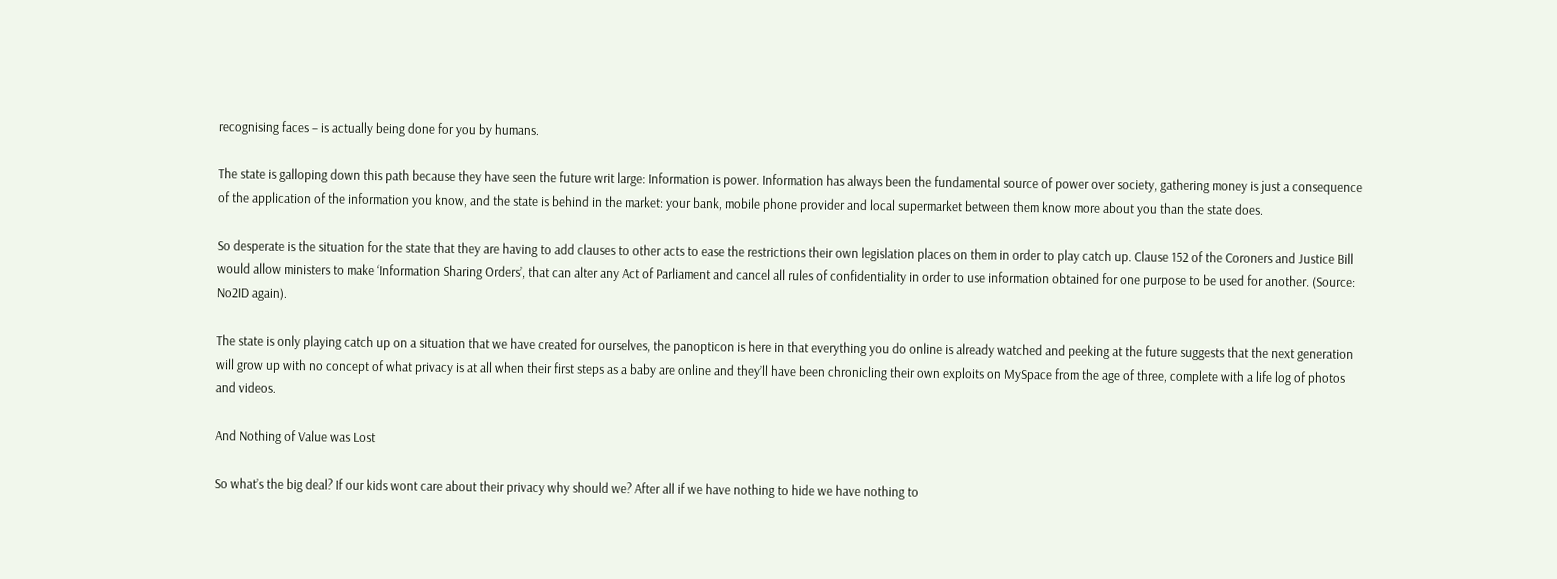recognising faces – is actually being done for you by humans.

The state is galloping down this path because they have seen the future writ large: Information is power. Information has always been the fundamental source of power over society, gathering money is just a consequence of the application of the information you know, and the state is behind in the market: your bank, mobile phone provider and local supermarket between them know more about you than the state does.

So desperate is the situation for the state that they are having to add clauses to other acts to ease the restrictions their own legislation places on them in order to play catch up. Clause 152 of the Coroners and Justice Bill would allow ministers to make ‘Information Sharing Orders’, that can alter any Act of Parliament and cancel all rules of confidentiality in order to use information obtained for one purpose to be used for another. (Source: No2ID again).

The state is only playing catch up on a situation that we have created for ourselves, the panopticon is here in that everything you do online is already watched and peeking at the future suggests that the next generation will grow up with no concept of what privacy is at all when their first steps as a baby are online and they’ll have been chronicling their own exploits on MySpace from the age of three, complete with a life log of photos and videos.

And Nothing of Value was Lost

So what’s the big deal? If our kids wont care about their privacy why should we? After all if we have nothing to hide we have nothing to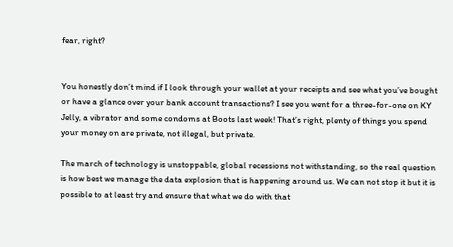fear, right?


You honestly don’t mind if I look through your wallet at your receipts and see what you’ve bought or have a glance over your bank account transactions? I see you went for a three-for-one on KY Jelly, a vibrator and some condoms at Boots last week! That’s right, plenty of things you spend your money on are private, not illegal, but private.

The march of technology is unstoppable, global recessions not withstanding, so the real question is how best we manage the data explosion that is happening around us. We can not stop it but it is possible to at least try and ensure that what we do with that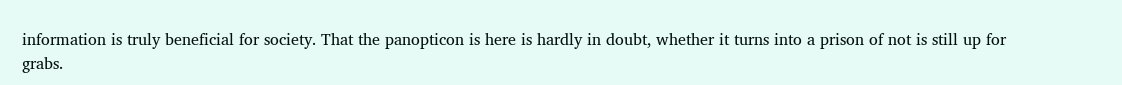information is truly beneficial for society. That the panopticon is here is hardly in doubt, whether it turns into a prison of not is still up for grabs.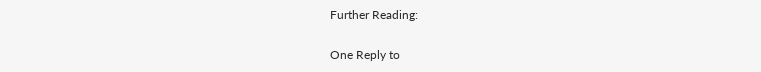Further Reading:

One Reply to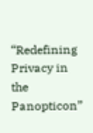“Redefining Privacy in the Panopticon”